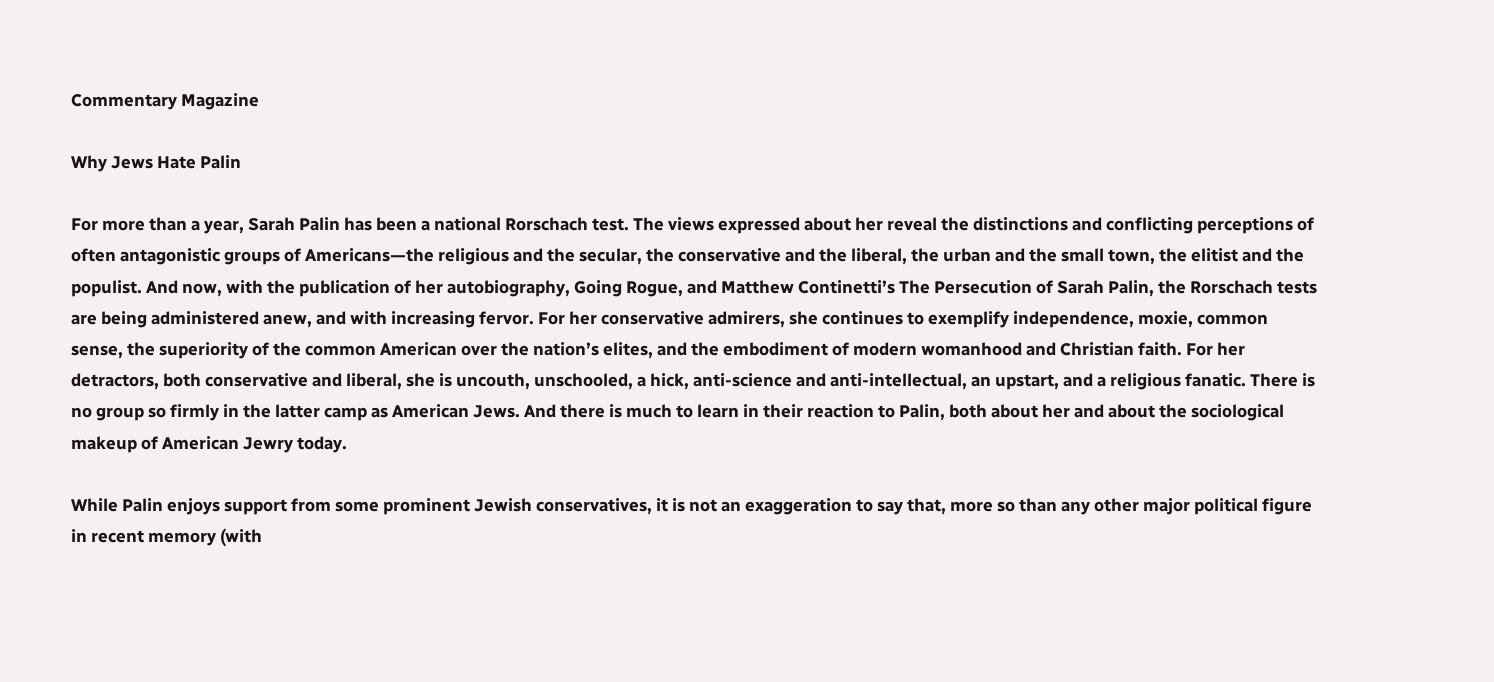Commentary Magazine

Why Jews Hate Palin

For more than a year, Sarah Palin has been a national Rorschach test. The views expressed about her reveal the distinctions and conflicting perceptions of often antagonistic groups of Americans—the religious and the secular, the conservative and the liberal, the urban and the small town, the elitist and the populist. And now, with the publication of her autobiography, Going Rogue, and Matthew Continetti’s The Persecution of Sarah Palin, the Rorschach tests are being administered anew, and with increasing fervor. For her conservative admirers, she continues to exemplify independence, moxie, common sense, the superiority of the common American over the nation’s elites, and the embodiment of modern womanhood and Christian faith. For her detractors, both conservative and liberal, she is uncouth, unschooled, a hick, anti-science and anti-intellectual, an upstart, and a religious fanatic. There is no group so firmly in the latter camp as American Jews. And there is much to learn in their reaction to Palin, both about her and about the sociological makeup of American Jewry today.

While Palin enjoys support from some prominent Jewish conservatives, it is not an exaggeration to say that, more so than any other major political figure in recent memory (with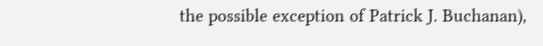the possible exception of Patrick J. Buchanan),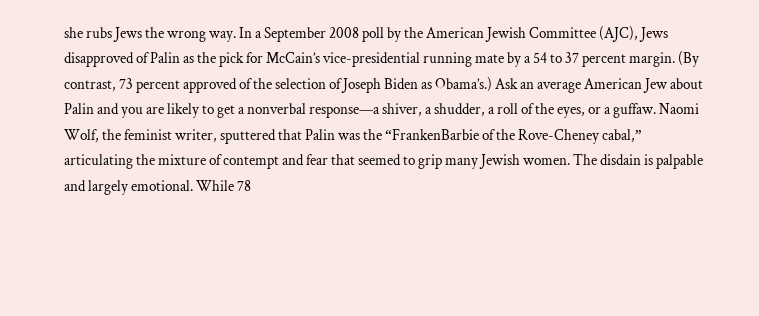she rubs Jews the wrong way. In a September 2008 poll by the American Jewish Committee (AJC), Jews disapproved of Palin as the pick for McCain’s vice-presidential running mate by a 54 to 37 percent margin. (By contrast, 73 percent approved of the selection of Joseph Biden as Obama’s.) Ask an average American Jew about Palin and you are likely to get a nonverbal response—a shiver, a shudder, a roll of the eyes, or a guffaw. Naomi Wolf, the feminist writer, sputtered that Palin was the “FrankenBarbie of the Rove-Cheney cabal,” articulating the mixture of contempt and fear that seemed to grip many Jewish women. The disdain is palpable and largely emotional. While 78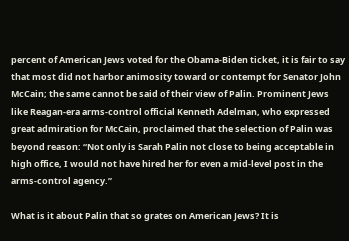percent of American Jews voted for the Obama-Biden ticket, it is fair to say that most did not harbor animosity toward or contempt for Senator John McCain; the same cannot be said of their view of Palin. Prominent Jews like Reagan-era arms-control official Kenneth Adelman, who expressed great admiration for McCain, proclaimed that the selection of Palin was beyond reason: “Not only is Sarah Palin not close to being acceptable in high office, I would not have hired her for even a mid-level post in the arms-control agency.”

What is it about Palin that so grates on American Jews? It is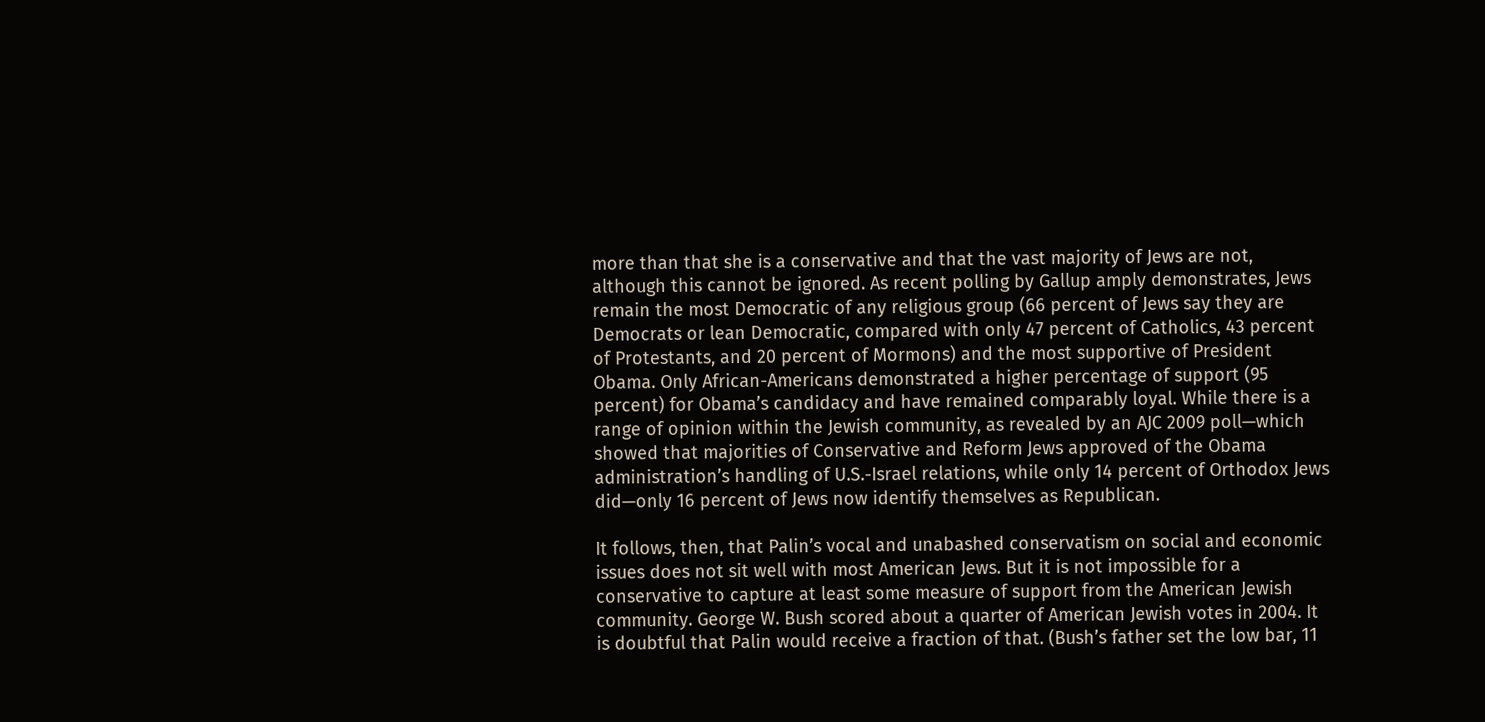more than that she is a conservative and that the vast majority of Jews are not, although this cannot be ignored. As recent polling by Gallup amply demonstrates, Jews remain the most Democratic of any religious group (66 percent of Jews say they are Democrats or lean Democratic, compared with only 47 percent of Catholics, 43 percent of Protestants, and 20 percent of Mormons) and the most supportive of President Obama. Only African-Americans demonstrated a higher percentage of support (95 percent) for Obama’s candidacy and have remained comparably loyal. While there is a range of opinion within the Jewish community, as revealed by an AJC 2009 poll—which showed that majorities of Conservative and Reform Jews approved of the Obama administration’s handling of U.S.-Israel relations, while only 14 percent of Orthodox Jews did—only 16 percent of Jews now identify themselves as Republican.

It follows, then, that Palin’s vocal and unabashed conservatism on social and economic issues does not sit well with most American Jews. But it is not impossible for a conservative to capture at least some measure of support from the American Jewish community. George W. Bush scored about a quarter of American Jewish votes in 2004. It is doubtful that Palin would receive a fraction of that. (Bush’s father set the low bar, 11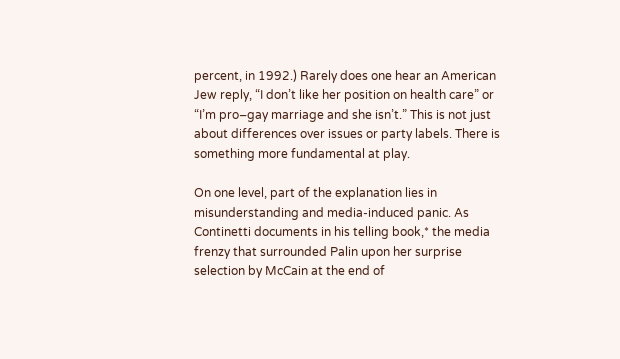percent, in 1992.) Rarely does one hear an American Jew reply, “I don’t like her position on health care” or “I’m pro–gay marriage and she isn’t.” This is not just about differences over issues or party labels. There is something more fundamental at play.

On one level, part of the explanation lies in misunderstanding and media-induced panic. As Continetti documents in his telling book,* the media frenzy that surrounded Palin upon her surprise selection by McCain at the end of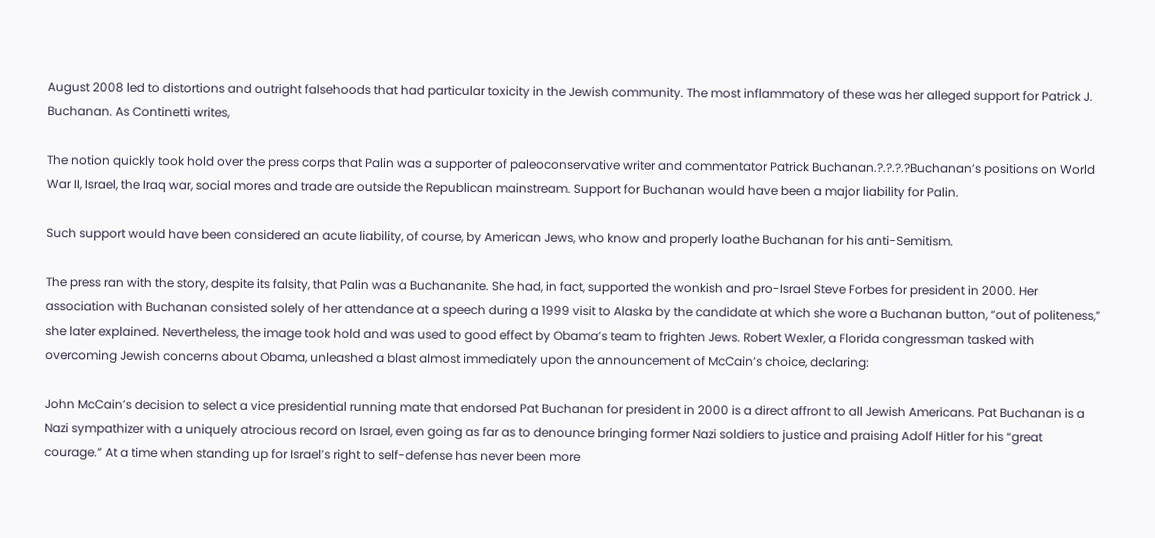August 2008 led to distortions and outright falsehoods that had particular toxicity in the Jewish community. The most inflammatory of these was her alleged support for Patrick J. Buchanan. As Continetti writes,

The notion quickly took hold over the press corps that Palin was a supporter of paleoconservative writer and commentator Patrick Buchanan.?.?.?.?Buchanan’s positions on World War II, Israel, the Iraq war, social mores and trade are outside the Republican mainstream. Support for Buchanan would have been a major liability for Palin.

Such support would have been considered an acute liability, of course, by American Jews, who know and properly loathe Buchanan for his anti-Semitism.

The press ran with the story, despite its falsity, that Palin was a Buchananite. She had, in fact, supported the wonkish and pro-Israel Steve Forbes for president in 2000. Her association with Buchanan consisted solely of her attendance at a speech during a 1999 visit to Alaska by the candidate at which she wore a Buchanan button, “out of politeness,” she later explained. Nevertheless, the image took hold and was used to good effect by Obama’s team to frighten Jews. Robert Wexler, a Florida congressman tasked with overcoming Jewish concerns about Obama, unleashed a blast almost immediately upon the announcement of McCain’s choice, declaring:

John McCain’s decision to select a vice presidential running mate that endorsed Pat Buchanan for president in 2000 is a direct affront to all Jewish Americans. Pat Buchanan is a Nazi sympathizer with a uniquely atrocious record on Israel, even going as far as to denounce bringing former Nazi soldiers to justice and praising Adolf Hitler for his “great courage.” At a time when standing up for Israel’s right to self-defense has never been more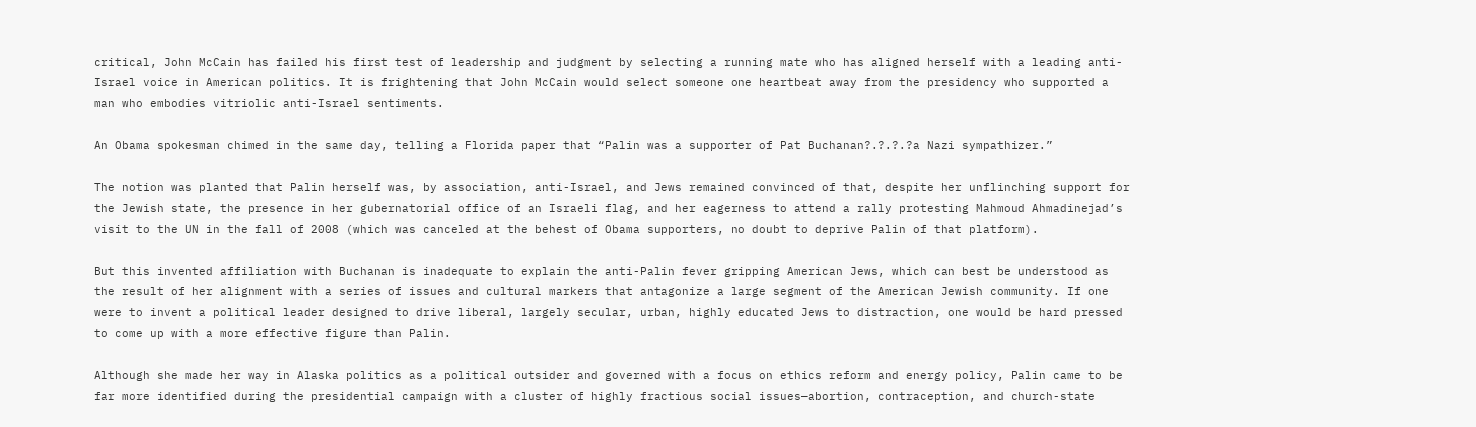critical, John McCain has failed his first test of leadership and judgment by selecting a running mate who has aligned herself with a leading anti-Israel voice in American politics. It is frightening that John McCain would select someone one heartbeat away from the presidency who supported a man who embodies vitriolic anti-Israel sentiments.

An Obama spokesman chimed in the same day, telling a Florida paper that “Palin was a supporter of Pat Buchanan?.?.?.?a Nazi sympathizer.”

The notion was planted that Palin herself was, by association, anti-Israel, and Jews remained convinced of that, despite her unflinching support for the Jewish state, the presence in her gubernatorial office of an Israeli flag, and her eagerness to attend a rally protesting Mahmoud Ahmadinejad’s visit to the UN in the fall of 2008 (which was canceled at the behest of Obama supporters, no doubt to deprive Palin of that platform).

But this invented affiliation with Buchanan is inadequate to explain the anti-Palin fever gripping American Jews, which can best be understood as the result of her alignment with a series of issues and cultural markers that antagonize a large segment of the American Jewish community. If one were to invent a political leader designed to drive liberal, largely secular, urban, highly educated Jews to distraction, one would be hard pressed to come up with a more effective figure than Palin.

Although she made her way in Alaska politics as a political outsider and governed with a focus on ethics reform and energy policy, Palin came to be far more identified during the presidential campaign with a cluster of highly fractious social issues—abortion, contraception, and church-state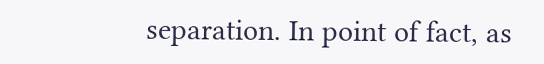separation. In point of fact, as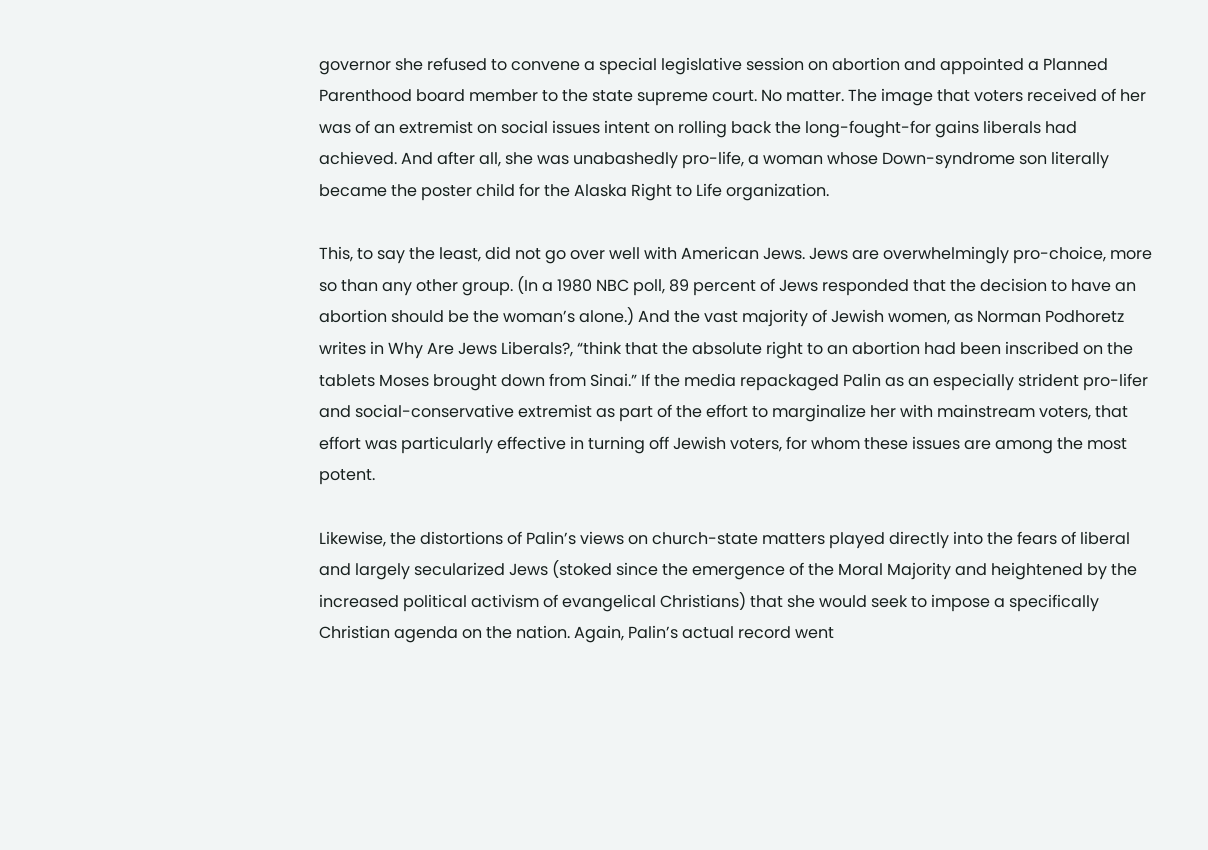governor she refused to convene a special legislative session on abortion and appointed a Planned Parenthood board member to the state supreme court. No matter. The image that voters received of her was of an extremist on social issues intent on rolling back the long-fought-for gains liberals had achieved. And after all, she was unabashedly pro-life, a woman whose Down-syndrome son literally became the poster child for the Alaska Right to Life organization.

This, to say the least, did not go over well with American Jews. Jews are overwhelmingly pro-choice, more so than any other group. (In a 1980 NBC poll, 89 percent of Jews responded that the decision to have an abortion should be the woman’s alone.) And the vast majority of Jewish women, as Norman Podhoretz writes in Why Are Jews Liberals?, “think that the absolute right to an abortion had been inscribed on the tablets Moses brought down from Sinai.” If the media repackaged Palin as an especially strident pro-lifer and social-conservative extremist as part of the effort to marginalize her with mainstream voters, that effort was particularly effective in turning off Jewish voters, for whom these issues are among the most potent.

Likewise, the distortions of Palin’s views on church-state matters played directly into the fears of liberal and largely secularized Jews (stoked since the emergence of the Moral Majority and heightened by the increased political activism of evangelical Christians) that she would seek to impose a specifically Christian agenda on the nation. Again, Palin’s actual record went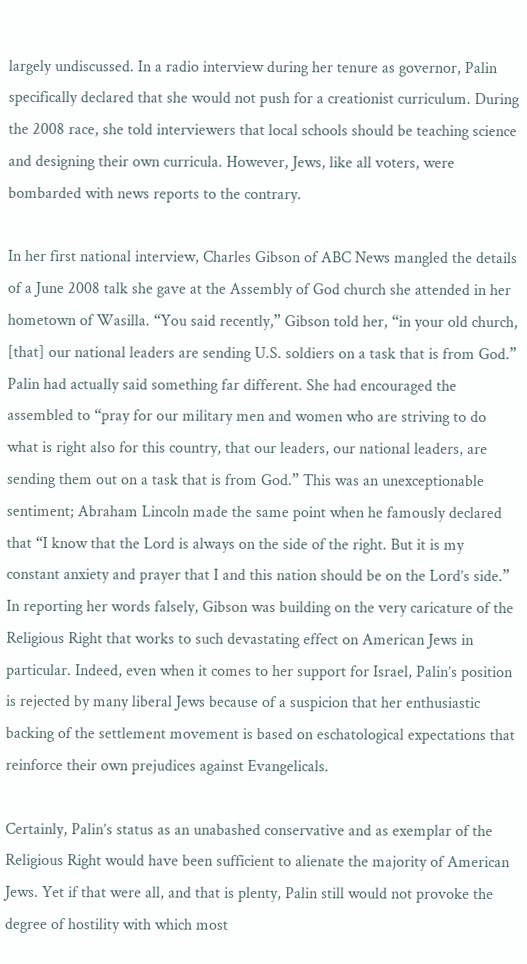largely undiscussed. In a radio interview during her tenure as governor, Palin specifically declared that she would not push for a creationist curriculum. During the 2008 race, she told interviewers that local schools should be teaching science and designing their own curricula. However, Jews, like all voters, were bombarded with news reports to the contrary.

In her first national interview, Charles Gibson of ABC News mangled the details of a June 2008 talk she gave at the Assembly of God church she attended in her hometown of Wasilla. “You said recently,” Gibson told her, “in your old church, [that] our national leaders are sending U.S. soldiers on a task that is from God.” Palin had actually said something far different. She had encouraged the assembled to “pray for our military men and women who are striving to do what is right also for this country, that our leaders, our national leaders, are sending them out on a task that is from God.” This was an unexceptionable sentiment; Abraham Lincoln made the same point when he famously declared that “I know that the Lord is always on the side of the right. But it is my constant anxiety and prayer that I and this nation should be on the Lord’s side.” In reporting her words falsely, Gibson was building on the very caricature of the Religious Right that works to such devastating effect on American Jews in particular. Indeed, even when it comes to her support for Israel, Palin’s position is rejected by many liberal Jews because of a suspicion that her enthusiastic backing of the settlement movement is based on eschatological expectations that reinforce their own prejudices against Evangelicals.

Certainly, Palin’s status as an unabashed conservative and as exemplar of the Religious Right would have been sufficient to alienate the majority of American Jews. Yet if that were all, and that is plenty, Palin still would not provoke the degree of hostility with which most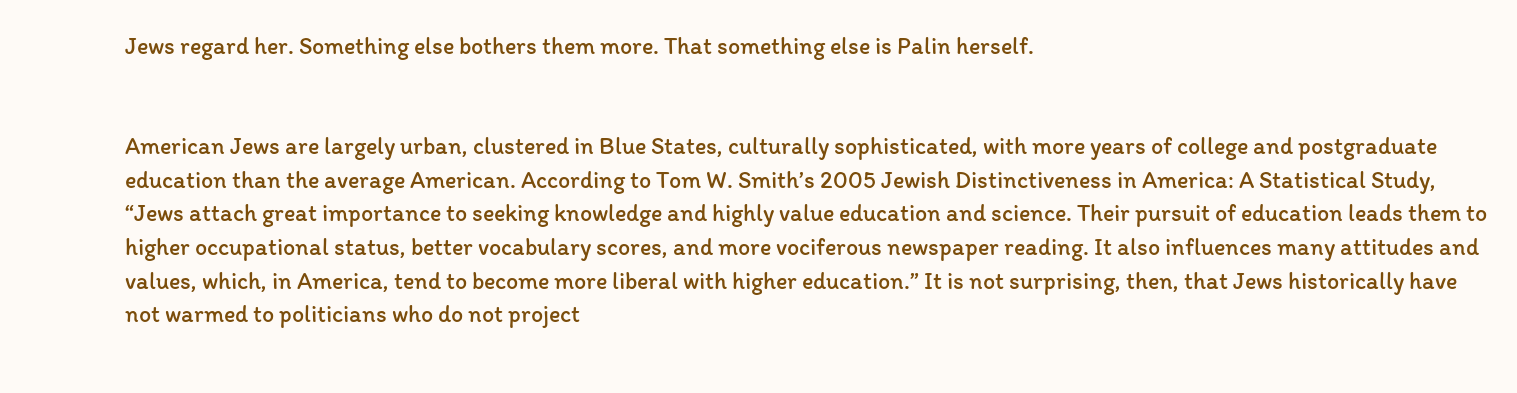Jews regard her. Something else bothers them more. That something else is Palin herself.


American Jews are largely urban, clustered in Blue States, culturally sophisticated, with more years of college and postgraduate education than the average American. According to Tom W. Smith’s 2005 Jewish Distinctiveness in America: A Statistical Study, “Jews attach great importance to seeking knowledge and highly value education and science. Their pursuit of education leads them to higher occupational status, better vocabulary scores, and more vociferous newspaper reading. It also influences many attitudes and values, which, in America, tend to become more liberal with higher education.” It is not surprising, then, that Jews historically have not warmed to politicians who do not project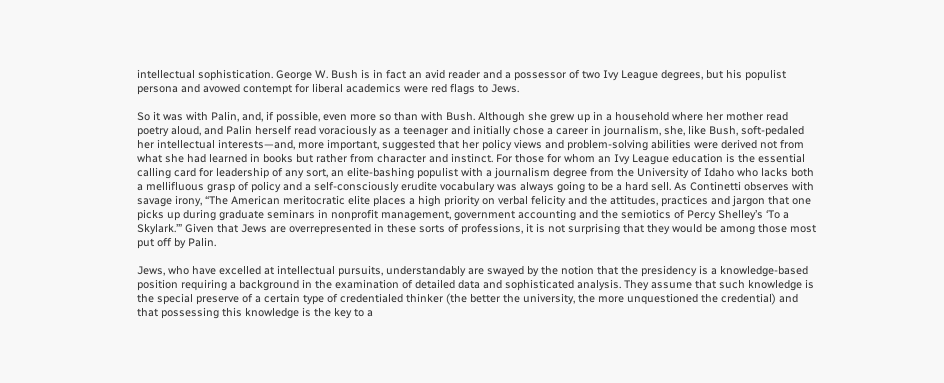intellectual sophistication. George W. Bush is in fact an avid reader and a possessor of two Ivy League degrees, but his populist persona and avowed contempt for liberal academics were red flags to Jews.

So it was with Palin, and, if possible, even more so than with Bush. Although she grew up in a household where her mother read poetry aloud, and Palin herself read voraciously as a teenager and initially chose a career in journalism, she, like Bush, soft-pedaled her intellectual interests—and, more important, suggested that her policy views and problem-solving abilities were derived not from what she had learned in books but rather from character and instinct. For those for whom an Ivy League education is the essential calling card for leadership of any sort, an elite-bashing populist with a journalism degree from the University of Idaho who lacks both a mellifluous grasp of policy and a self-consciously erudite vocabulary was always going to be a hard sell. As Continetti observes with savage irony, “The American meritocratic elite places a high priority on verbal felicity and the attitudes, practices and jargon that one picks up during graduate seminars in nonprofit management, government accounting and the semiotics of Percy Shelley’s ‘To a Skylark.’” Given that Jews are overrepresented in these sorts of professions, it is not surprising that they would be among those most put off by Palin.

Jews, who have excelled at intellectual pursuits, understandably are swayed by the notion that the presidency is a knowledge-based position requiring a background in the examination of detailed data and sophisticated analysis. They assume that such knowledge is the special preserve of a certain type of credentialed thinker (the better the university, the more unquestioned the credential) and that possessing this knowledge is the key to a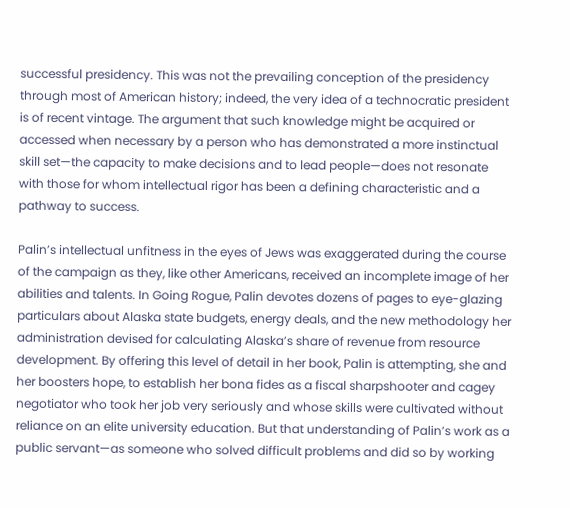successful presidency. This was not the prevailing conception of the presidency through most of American history; indeed, the very idea of a technocratic president is of recent vintage. The argument that such knowledge might be acquired or accessed when necessary by a person who has demonstrated a more instinctual skill set—the capacity to make decisions and to lead people—does not resonate with those for whom intellectual rigor has been a defining characteristic and a pathway to success.

Palin’s intellectual unfitness in the eyes of Jews was exaggerated during the course of the campaign as they, like other Americans, received an incomplete image of her abilities and talents. In Going Rogue, Palin devotes dozens of pages to eye-glazing particulars about Alaska state budgets, energy deals, and the new methodology her administration devised for calculating Alaska’s share of revenue from resource development. By offering this level of detail in her book, Palin is attempting, she and her boosters hope, to establish her bona fides as a fiscal sharpshooter and cagey negotiator who took her job very seriously and whose skills were cultivated without reliance on an elite university education. But that understanding of Palin’s work as a public servant—as someone who solved difficult problems and did so by working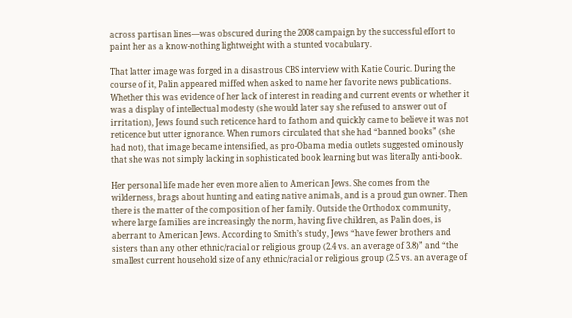across partisan lines—was obscured during the 2008 campaign by the successful effort to paint her as a know-nothing lightweight with a stunted vocabulary.

That latter image was forged in a disastrous CBS interview with Katie Couric. During the course of it, Palin appeared miffed when asked to name her favorite news publications. Whether this was evidence of her lack of interest in reading and current events or whether it was a display of intellectual modesty (she would later say she refused to answer out of irritation), Jews found such reticence hard to fathom and quickly came to believe it was not reticence but utter ignorance. When rumors circulated that she had “banned books” (she had not), that image became intensified, as pro-Obama media outlets suggested ominously that she was not simply lacking in sophisticated book learning but was literally anti-book.

Her personal life made her even more alien to American Jews. She comes from the wilderness, brags about hunting and eating native animals, and is a proud gun owner. Then there is the matter of the composition of her family. Outside the Orthodox community, where large families are increasingly the norm, having five children, as Palin does, is aberrant to American Jews. According to Smith’s study, Jews “have fewer brothers and sisters than any other ethnic/racial or religious group (2.4 vs. an average of 3.8)” and “the smallest current household size of any ethnic/racial or religious group (2.5 vs. an average of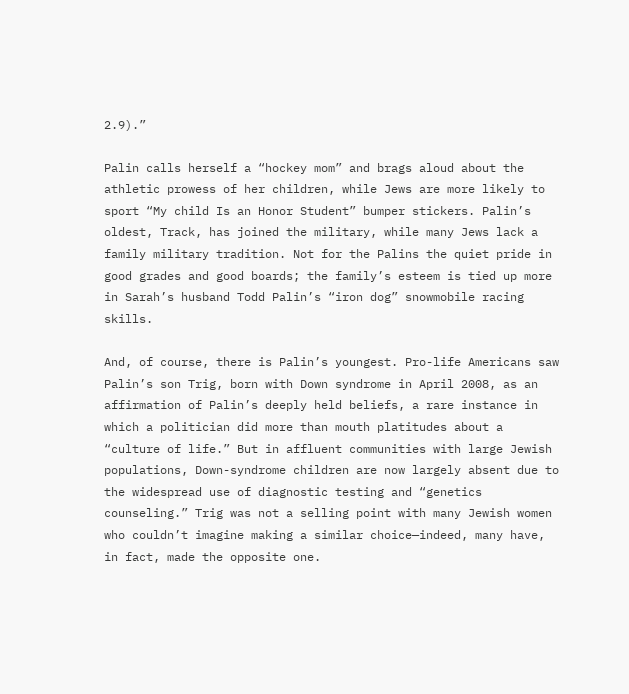2.9).”

Palin calls herself a “hockey mom” and brags aloud about the athletic prowess of her children, while Jews are more likely to sport “My child Is an Honor Student” bumper stickers. Palin’s oldest, Track, has joined the military, while many Jews lack a family military tradition. Not for the Palins the quiet pride in good grades and good boards; the family’s esteem is tied up more in Sarah’s husband Todd Palin’s “iron dog” snowmobile racing skills.

And, of course, there is Palin’s youngest. Pro-life Americans saw Palin’s son Trig, born with Down syndrome in April 2008, as an affirmation of Palin’s deeply held beliefs, a rare instance in which a politician did more than mouth platitudes about a “culture of life.” But in affluent communities with large Jewish populations, Down-syndrome children are now largely absent due to the widespread use of diagnostic testing and “genetics counseling.” Trig was not a selling point with many Jewish women who couldn’t imagine making a similar choice—indeed, many have, in fact, made the opposite one.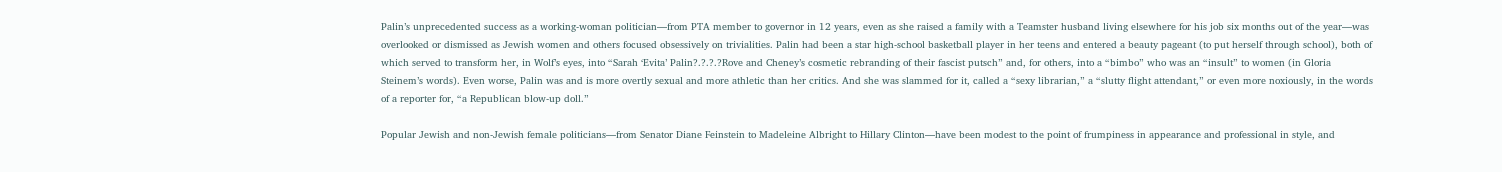Palin’s unprecedented success as a working-woman politician—from PTA member to governor in 12 years, even as she raised a family with a Teamster husband living elsewhere for his job six months out of the year—was overlooked or dismissed as Jewish women and others focused obsessively on trivialities. Palin had been a star high-school basketball player in her teens and entered a beauty pageant (to put herself through school), both of which served to transform her, in Wolf’s eyes, into “Sarah ‘Evita’ Palin?.?.?.?Rove and Cheney’s cosmetic rebranding of their fascist putsch” and, for others, into a “bimbo” who was an “insult” to women (in Gloria Steinem’s words). Even worse, Palin was and is more overtly sexual and more athletic than her critics. And she was slammed for it, called a “sexy librarian,” a “slutty flight attendant,” or even more noxiously, in the words of a reporter for, “a Republican blow-up doll.”

Popular Jewish and non-Jewish female politicians—from Senator Diane Feinstein to Madeleine Albright to Hillary Clinton—have been modest to the point of frumpiness in appearance and professional in style, and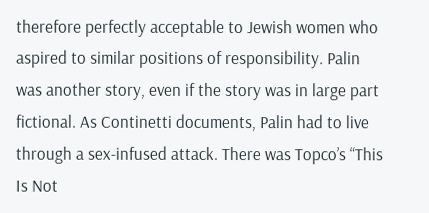therefore perfectly acceptable to Jewish women who aspired to similar positions of responsibility. Palin was another story, even if the story was in large part fictional. As Continetti documents, Palin had to live through a sex-infused attack. There was Topco’s “This Is Not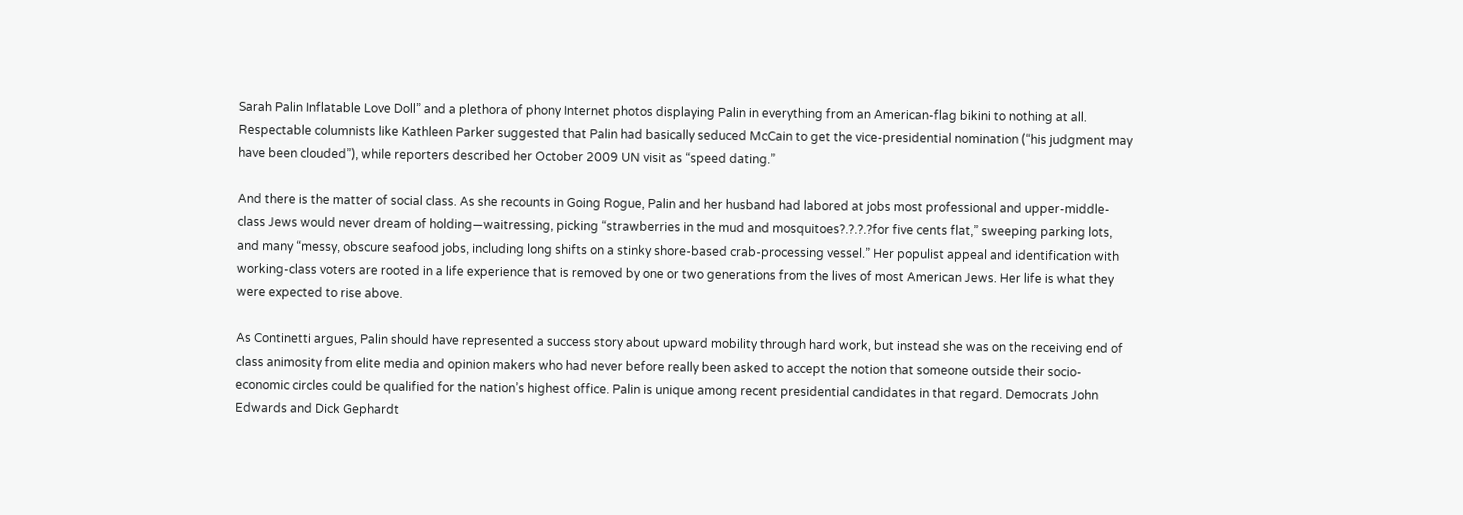Sarah Palin Inflatable Love Doll” and a plethora of phony Internet photos displaying Palin in everything from an American-flag bikini to nothing at all. Respectable columnists like Kathleen Parker suggested that Palin had basically seduced McCain to get the vice-presidential nomination (“his judgment may have been clouded”), while reporters described her October 2009 UN visit as “speed dating.”

And there is the matter of social class. As she recounts in Going Rogue, Palin and her husband had labored at jobs most professional and upper-middle-class Jews would never dream of holding—waitressing, picking “strawberries in the mud and mosquitoes?.?.?.?for five cents flat,” sweeping parking lots, and many “messy, obscure seafood jobs, including long shifts on a stinky shore-based crab-processing vessel.” Her populist appeal and identification with working-class voters are rooted in a life experience that is removed by one or two generations from the lives of most American Jews. Her life is what they were expected to rise above.

As Continetti argues, Palin should have represented a success story about upward mobility through hard work, but instead she was on the receiving end of class animosity from elite media and opinion makers who had never before really been asked to accept the notion that someone outside their socio-economic circles could be qualified for the nation’s highest office. Palin is unique among recent presidential candidates in that regard. Democrats John Edwards and Dick Gephardt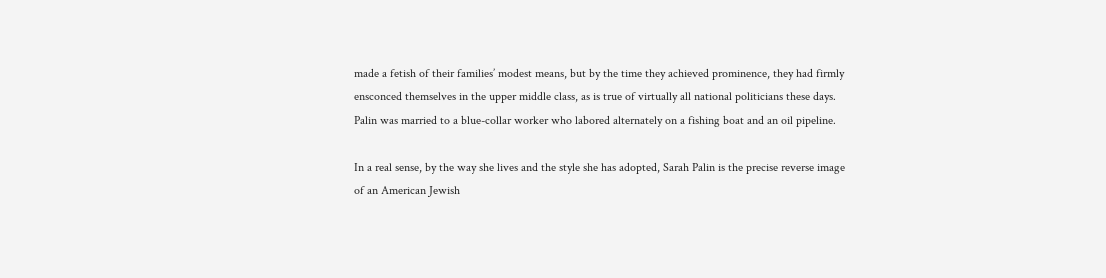made a fetish of their families’ modest means, but by the time they achieved prominence, they had firmly ensconced themselves in the upper middle class, as is true of virtually all national politicians these days. Palin was married to a blue-collar worker who labored alternately on a fishing boat and an oil pipeline.

In a real sense, by the way she lives and the style she has adopted, Sarah Palin is the precise reverse image of an American Jewish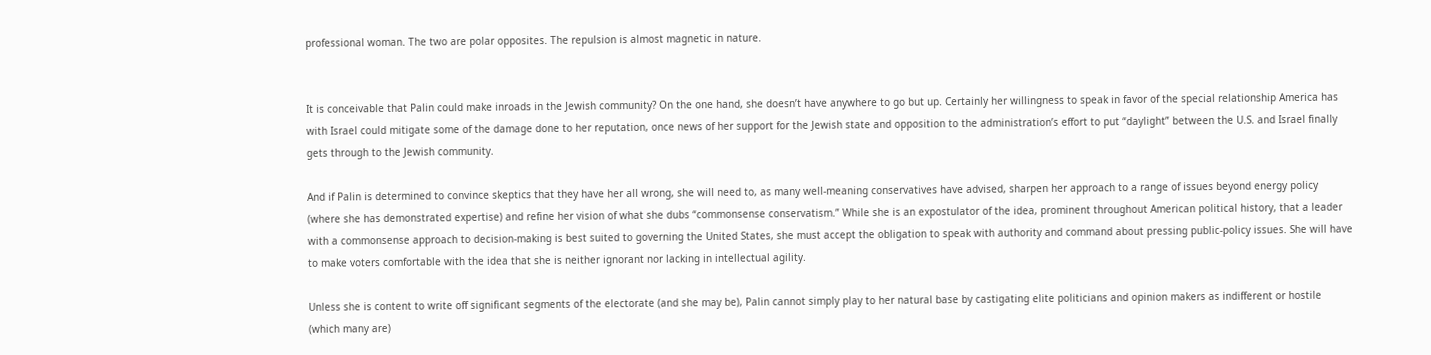professional woman. The two are polar opposites. The repulsion is almost magnetic in nature.


It is conceivable that Palin could make inroads in the Jewish community? On the one hand, she doesn’t have anywhere to go but up. Certainly her willingness to speak in favor of the special relationship America has with Israel could mitigate some of the damage done to her reputation, once news of her support for the Jewish state and opposition to the administration’s effort to put “daylight” between the U.S. and Israel finally gets through to the Jewish community.

And if Palin is determined to convince skeptics that they have her all wrong, she will need to, as many well-meaning conservatives have advised, sharpen her approach to a range of issues beyond energy policy (where she has demonstrated expertise) and refine her vision of what she dubs “commonsense conservatism.” While she is an expostulator of the idea, prominent throughout American political history, that a leader with a commonsense approach to decision-making is best suited to governing the United States, she must accept the obligation to speak with authority and command about pressing public-policy issues. She will have to make voters comfortable with the idea that she is neither ignorant nor lacking in intellectual agility.

Unless she is content to write off significant segments of the electorate (and she may be), Palin cannot simply play to her natural base by castigating elite politicians and opinion makers as indifferent or hostile (which many are)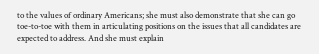to the values of ordinary Americans; she must also demonstrate that she can go toe-to-toe with them in articulating positions on the issues that all candidates are expected to address. And she must explain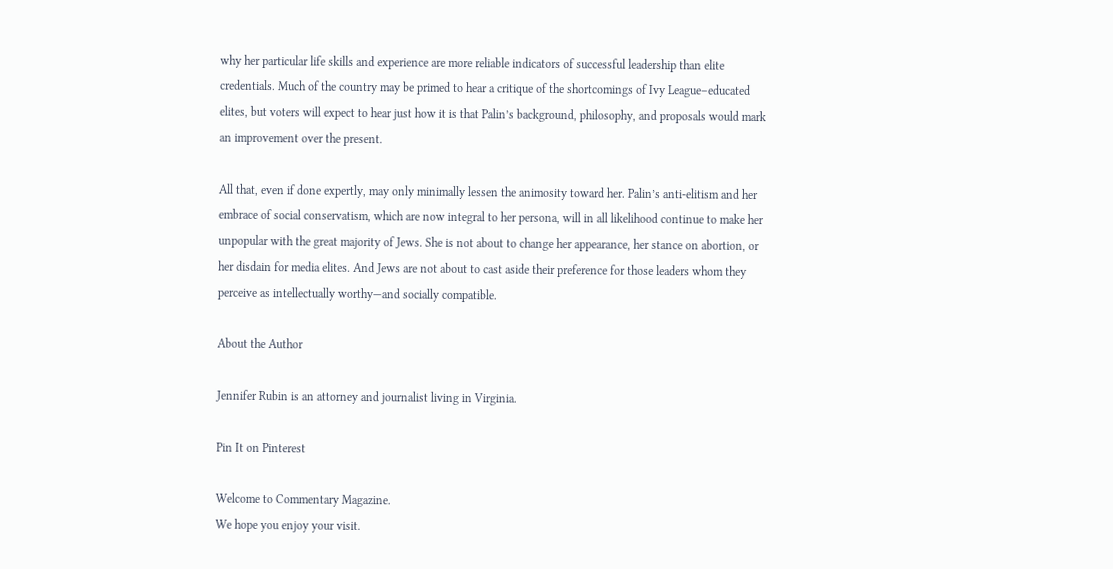why her particular life skills and experience are more reliable indicators of successful leadership than elite credentials. Much of the country may be primed to hear a critique of the shortcomings of Ivy League–educated elites, but voters will expect to hear just how it is that Palin’s background, philosophy, and proposals would mark an improvement over the present.

All that, even if done expertly, may only minimally lessen the animosity toward her. Palin’s anti-elitism and her embrace of social conservatism, which are now integral to her persona, will in all likelihood continue to make her unpopular with the great majority of Jews. She is not about to change her appearance, her stance on abortion, or her disdain for media elites. And Jews are not about to cast aside their preference for those leaders whom they perceive as intellectually worthy—and socially compatible.

About the Author

Jennifer Rubin is an attorney and journalist living in Virginia.

Pin It on Pinterest

Welcome to Commentary Magazine.
We hope you enjoy your visit.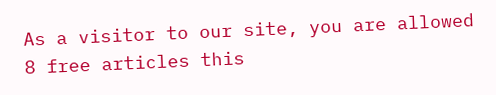As a visitor to our site, you are allowed 8 free articles this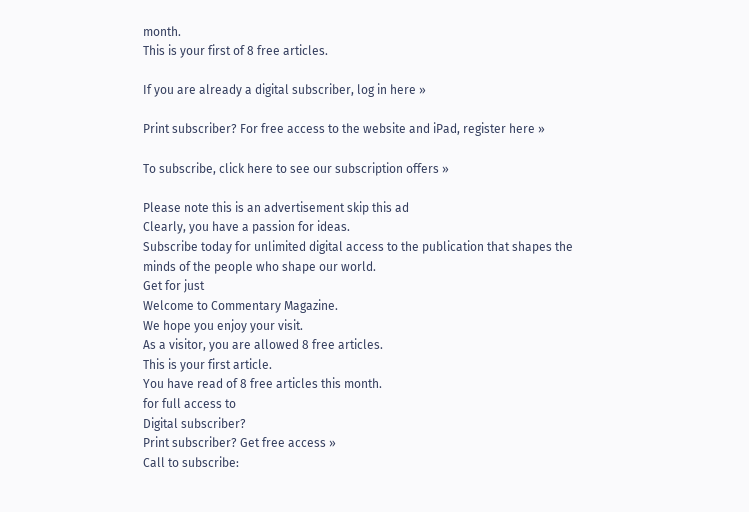month.
This is your first of 8 free articles.

If you are already a digital subscriber, log in here »

Print subscriber? For free access to the website and iPad, register here »

To subscribe, click here to see our subscription offers »

Please note this is an advertisement skip this ad
Clearly, you have a passion for ideas.
Subscribe today for unlimited digital access to the publication that shapes the minds of the people who shape our world.
Get for just
Welcome to Commentary Magazine.
We hope you enjoy your visit.
As a visitor, you are allowed 8 free articles.
This is your first article.
You have read of 8 free articles this month.
for full access to
Digital subscriber?
Print subscriber? Get free access »
Call to subscribe: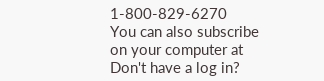1-800-829-6270
You can also subscribe
on your computer at
Don't have a log in?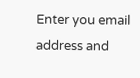Enter you email address and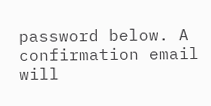password below. A confirmation email will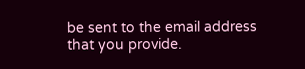be sent to the email address that you provide.